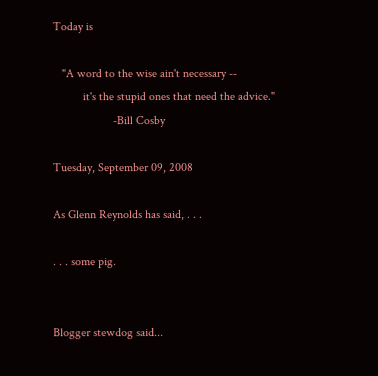Today is

   "A word to the wise ain't necessary --
          it's the stupid ones that need the advice."
                    -Bill Cosby

Tuesday, September 09, 2008

As Glenn Reynolds has said, . . .

. . . some pig.


Blogger stewdog said...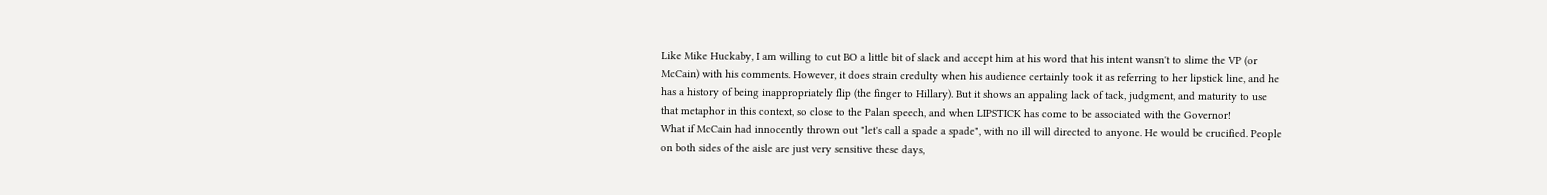Like Mike Huckaby, I am willing to cut BO a little bit of slack and accept him at his word that his intent wansn't to slime the VP (or McCain) with his comments. However, it does strain credulty when his audience certainly took it as referring to her lipstick line, and he has a history of being inappropriately flip (the finger to Hillary). But it shows an appaling lack of tack, judgment, and maturity to use that metaphor in this context, so close to the Palan speech, and when LIPSTICK has come to be associated with the Governor!
What if McCain had innocently thrown out "let's call a spade a spade", with no ill will directed to anyone. He would be crucified. People on both sides of the aisle are just very sensitive these days,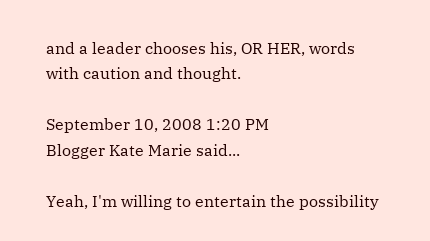and a leader chooses his, OR HER, words with caution and thought.

September 10, 2008 1:20 PM
Blogger Kate Marie said...

Yeah, I'm willing to entertain the possibility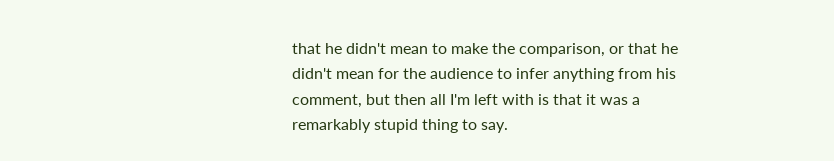that he didn't mean to make the comparison, or that he didn't mean for the audience to infer anything from his comment, but then all I'm left with is that it was a remarkably stupid thing to say.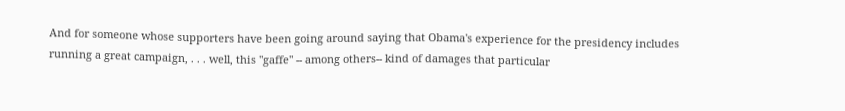And for someone whose supporters have been going around saying that Obama's experience for the presidency includes running a great campaign, . . . well, this "gaffe" -- among others-- kind of damages that particular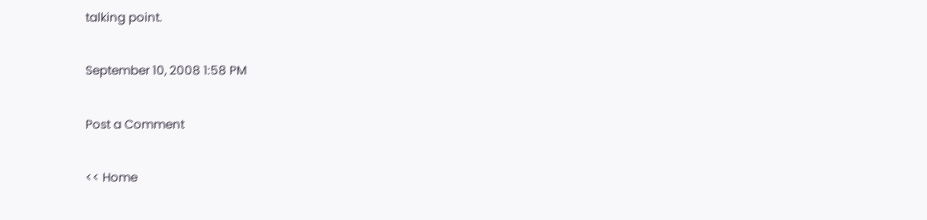talking point.

September 10, 2008 1:58 PM

Post a Comment

<< Home